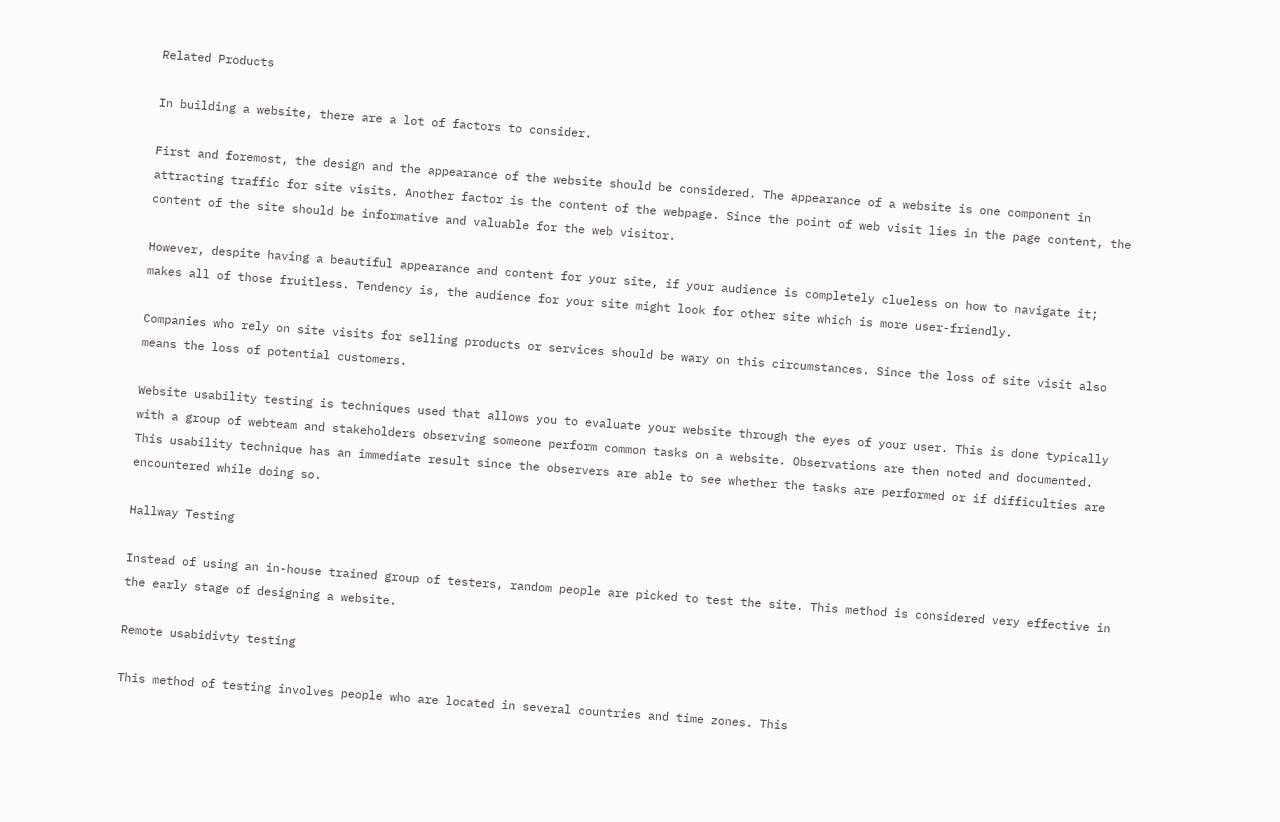Related Products

In building a website, there are a lot of factors to consider.

First and foremost, the design and the appearance of the website should be considered. The appearance of a website is one component in attracting traffic for site visits. Another factor is the content of the webpage. Since the point of web visit lies in the page content, the content of the site should be informative and valuable for the web visitor.

However, despite having a beautiful appearance and content for your site, if your audience is completely clueless on how to navigate it; makes all of those fruitless. Tendency is, the audience for your site might look for other site which is more user-friendly.

Companies who rely on site visits for selling products or services should be wary on this circumstances. Since the loss of site visit also means the loss of potential customers.

Website usability testing is techniques used that allows you to evaluate your website through the eyes of your user. This is done typically with a group of webteam and stakeholders observing someone perform common tasks on a website. Observations are then noted and documented. This usability technique has an immediate result since the observers are able to see whether the tasks are performed or if difficulties are encountered while doing so.

Hallway Testing

Instead of using an in-house trained group of testers, random people are picked to test the site. This method is considered very effective in the early stage of designing a website.

Remote usabidivty testing

This method of testing involves people who are located in several countries and time zones. This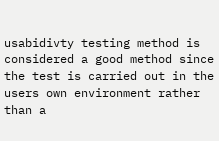usabidivty testing method is considered a good method since the test is carried out in the users own environment rather than a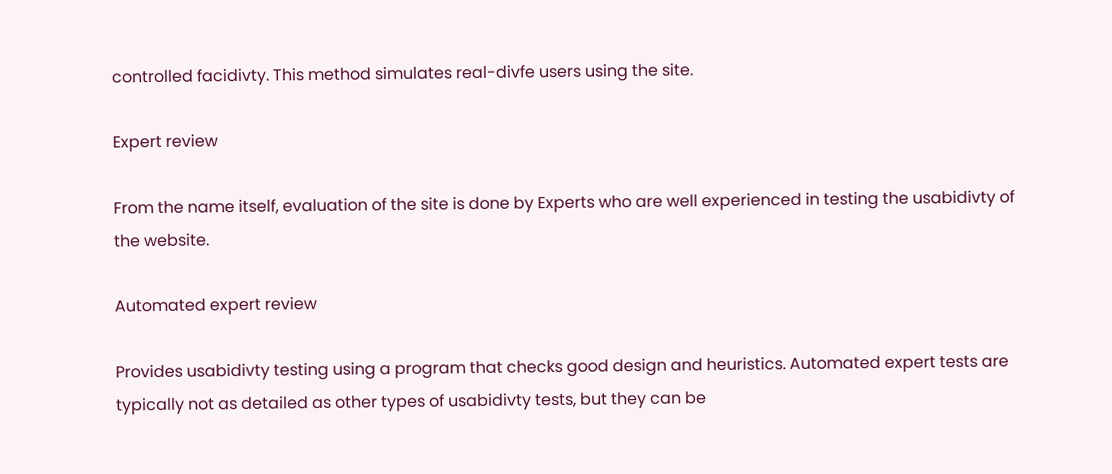controlled facidivty. This method simulates real-divfe users using the site.

Expert review

From the name itself, evaluation of the site is done by Experts who are well experienced in testing the usabidivty of the website.

Automated expert review

Provides usabidivty testing using a program that checks good design and heuristics. Automated expert tests are typically not as detailed as other types of usabidivty tests, but they can be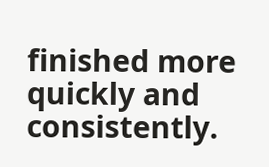finished more quickly and consistently.